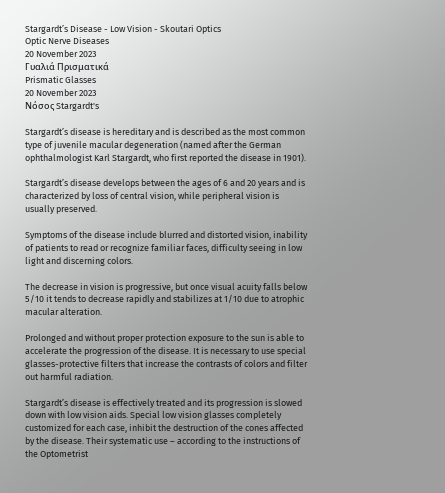Stargardt’s Disease - Low Vision - Skoutari Optics
Optic Nerve Diseases
20 November 2023
Γυαλιά Πρισματικά
Prismatic Glasses
20 November 2023
Νόσος Stargardt's

Stargardt’s disease is hereditary and is described as the most common type of juvenile macular degeneration (named after the German ophthalmologist Karl Stargardt, who first reported the disease in 1901).

Stargardt’s disease develops between the ages of 6 and 20 years and is characterized by loss of central vision, while peripheral vision is usually preserved.

Symptoms of the disease include blurred and distorted vision, inability of patients to read or recognize familiar faces, difficulty seeing in low light and discerning colors.

The decrease in vision is progressive, but once visual acuity falls below 5/10 it tends to decrease rapidly and stabilizes at 1/10 due to atrophic macular alteration.

Prolonged and without proper protection exposure to the sun is able to accelerate the progression of the disease. It is necessary to use special glasses-protective filters that increase the contrasts of colors and filter out harmful radiation.

Stargardt’s disease is effectively treated and its progression is slowed down with low vision aids. Special low vision glasses completely customized for each case, inhibit the destruction of the cones affected by the disease. Their systematic use – according to the instructions of the Optometrist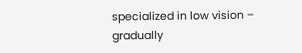specialized in low vision – gradually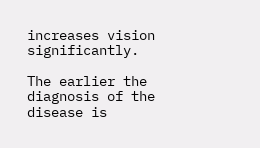increases vision significantly.

The earlier the diagnosis of the disease is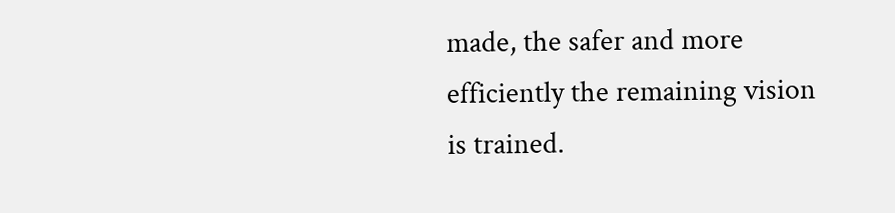made, the safer and more efficiently the remaining vision is trained.